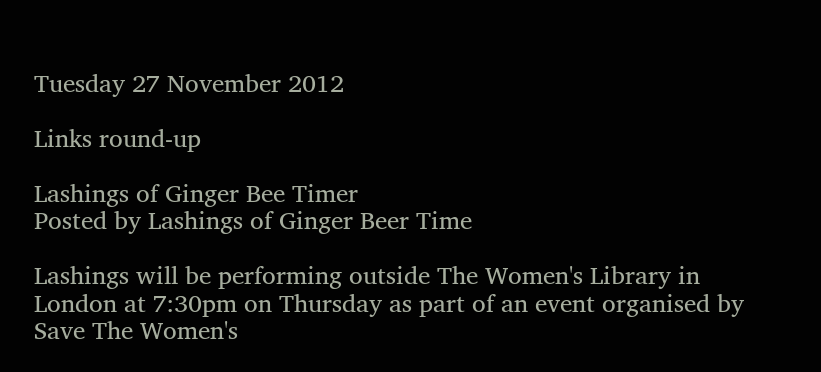Tuesday 27 November 2012

Links round-up

Lashings of Ginger Bee Timer
Posted by Lashings of Ginger Beer Time

Lashings will be performing outside The Women's Library in London at 7:30pm on Thursday as part of an event organised by Save The Women's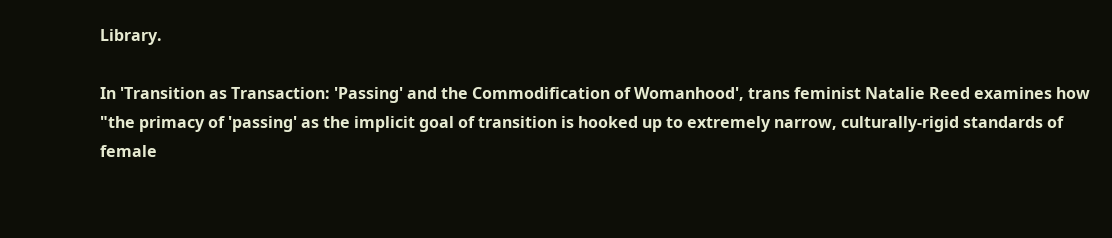Library.

In 'Transition as Transaction: 'Passing' and the Commodification of Womanhood', trans feminist Natalie Reed examines how "the primacy of 'passing' as the implicit goal of transition is hooked up to extremely narrow, culturally-rigid standards of female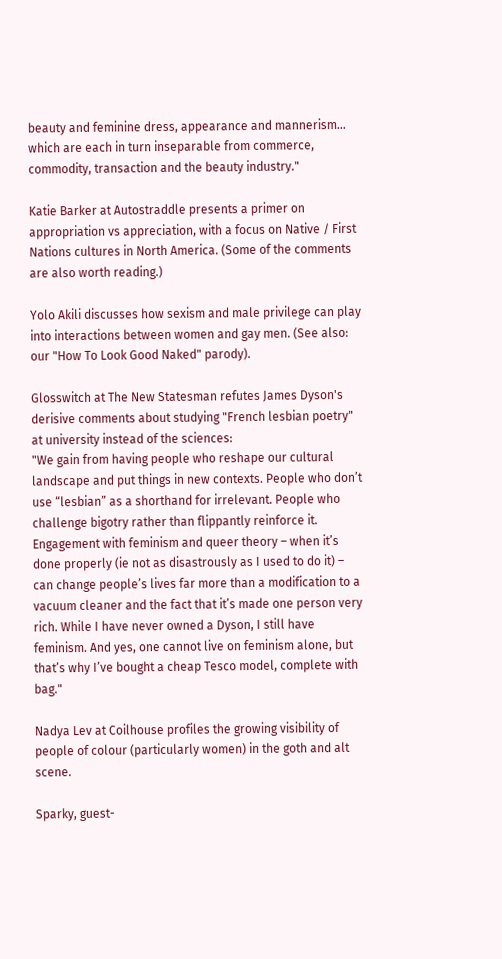beauty and feminine dress, appearance and mannerism… which are each in turn inseparable from commerce, commodity, transaction and the beauty industry."

Katie Barker at Autostraddle presents a primer on appropriation vs appreciation, with a focus on Native / First Nations cultures in North America. (Some of the comments are also worth reading.)

Yolo Akili discusses how sexism and male privilege can play into interactions between women and gay men. (See also: our "How To Look Good Naked" parody).

Glosswitch at The New Statesman refutes James Dyson's derisive comments about studying "French lesbian poetry" at university instead of the sciences:
"We gain from having people who reshape our cultural landscape and put things in new contexts. People who don’t use “lesbian” as a shorthand for irrelevant. People who challenge bigotry rather than flippantly reinforce it. Engagement with feminism and queer theory – when it’s done properly (ie not as disastrously as I used to do it) – can change people’s lives far more than a modification to a vacuum cleaner and the fact that it’s made one person very rich. While I have never owned a Dyson, I still have feminism. And yes, one cannot live on feminism alone, but that’s why I’ve bought a cheap Tesco model, complete with bag."

Nadya Lev at Coilhouse profiles the growing visibility of people of colour (particularly women) in the goth and alt scene.

Sparky, guest-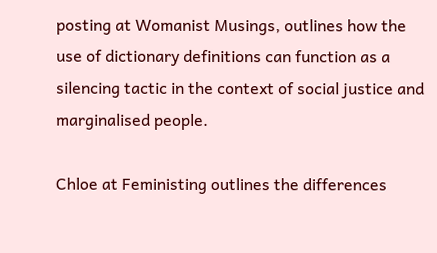posting at Womanist Musings, outlines how the use of dictionary definitions can function as a silencing tactic in the context of social justice and marginalised people.

Chloe at Feministing outlines the differences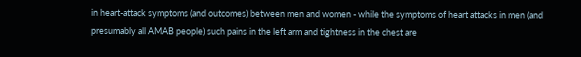in heart-attack symptoms (and outcomes) between men and women - while the symptoms of heart attacks in men (and presumably all AMAB people) such pains in the left arm and tightness in the chest are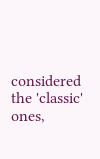considered the 'classic' ones,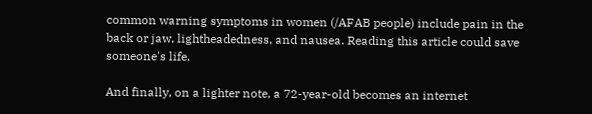common warning symptoms in women (/AFAB people) include pain in the back or jaw, lightheadedness, and nausea. Reading this article could save someone's life.

And finally, on a lighter note, a 72-year-old becomes an internet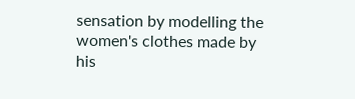sensation by modelling the women's clothes made by his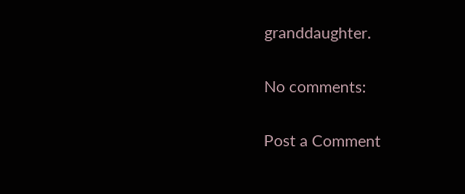granddaughter.

No comments:

Post a Comment